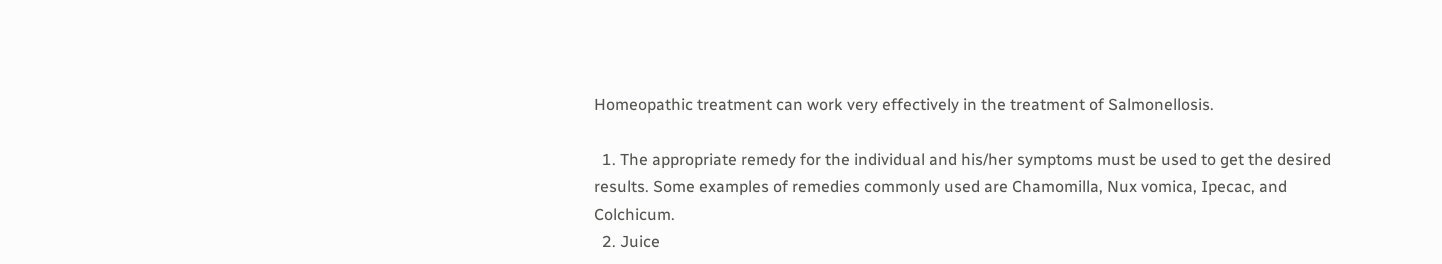Homeopathic treatment can work very effectively in the treatment of Salmonellosis.

  1. The appropriate remedy for the individual and his/her symptoms must be used to get the desired results. Some examples of remedies commonly used are Chamomilla, Nux vomica, Ipecac, and Colchicum.
  2. Juice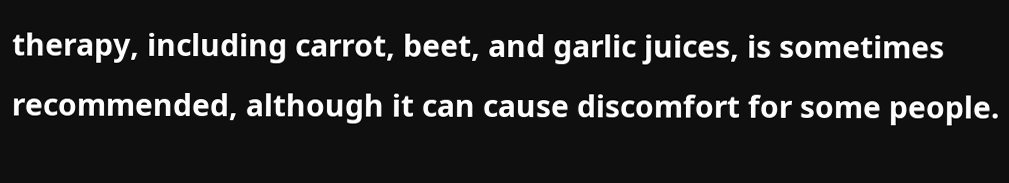therapy, including carrot, beet, and garlic juices, is sometimes recommended, although it can cause discomfort for some people.